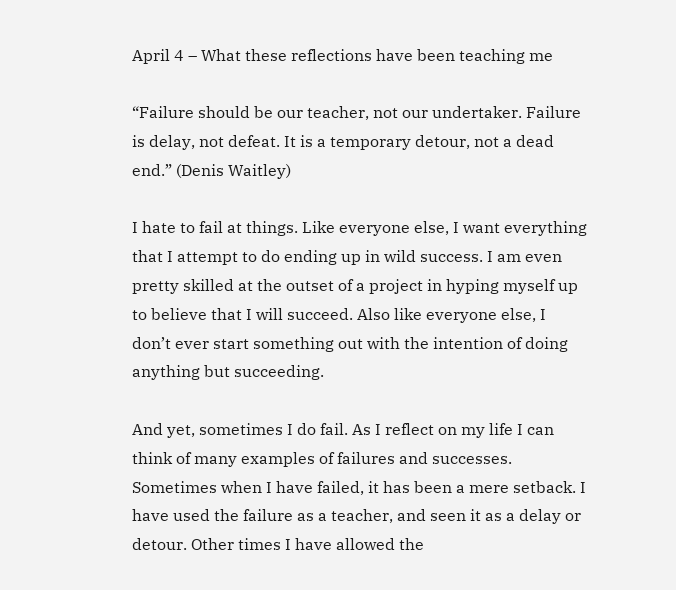April 4 – What these reflections have been teaching me

“Failure should be our teacher, not our undertaker. Failure is delay, not defeat. It is a temporary detour, not a dead end.” (Denis Waitley)

I hate to fail at things. Like everyone else, I want everything that I attempt to do ending up in wild success. I am even pretty skilled at the outset of a project in hyping myself up to believe that I will succeed. Also like everyone else, I don’t ever start something out with the intention of doing anything but succeeding.

And yet, sometimes I do fail. As I reflect on my life I can think of many examples of failures and successes. Sometimes when I have failed, it has been a mere setback. I have used the failure as a teacher, and seen it as a delay or detour. Other times I have allowed the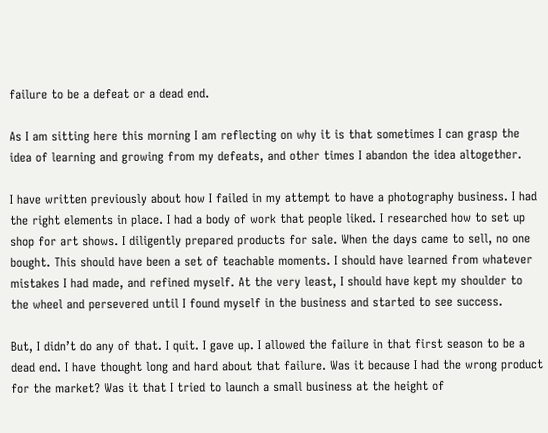failure to be a defeat or a dead end.

As I am sitting here this morning I am reflecting on why it is that sometimes I can grasp the idea of learning and growing from my defeats, and other times I abandon the idea altogether.

I have written previously about how I failed in my attempt to have a photography business. I had the right elements in place. I had a body of work that people liked. I researched how to set up shop for art shows. I diligently prepared products for sale. When the days came to sell, no one bought. This should have been a set of teachable moments. I should have learned from whatever mistakes I had made, and refined myself. At the very least, I should have kept my shoulder to the wheel and persevered until I found myself in the business and started to see success.

But, I didn’t do any of that. I quit. I gave up. I allowed the failure in that first season to be a dead end. I have thought long and hard about that failure. Was it because I had the wrong product for the market? Was it that I tried to launch a small business at the height of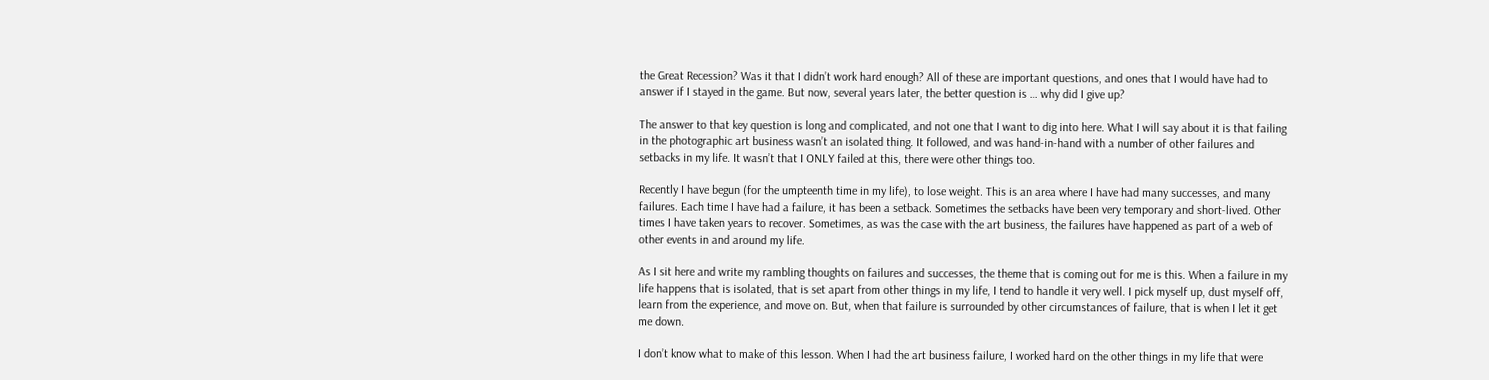the Great Recession? Was it that I didn’t work hard enough? All of these are important questions, and ones that I would have had to answer if I stayed in the game. But now, several years later, the better question is … why did I give up?

The answer to that key question is long and complicated, and not one that I want to dig into here. What I will say about it is that failing in the photographic art business wasn’t an isolated thing. It followed, and was hand-in-hand with a number of other failures and setbacks in my life. It wasn’t that I ONLY failed at this, there were other things too.

Recently I have begun (for the umpteenth time in my life), to lose weight. This is an area where I have had many successes, and many failures. Each time I have had a failure, it has been a setback. Sometimes the setbacks have been very temporary and short-lived. Other times I have taken years to recover. Sometimes, as was the case with the art business, the failures have happened as part of a web of other events in and around my life.

As I sit here and write my rambling thoughts on failures and successes, the theme that is coming out for me is this. When a failure in my life happens that is isolated, that is set apart from other things in my life, I tend to handle it very well. I pick myself up, dust myself off, learn from the experience, and move on. But, when that failure is surrounded by other circumstances of failure, that is when I let it get me down.

I don’t know what to make of this lesson. When I had the art business failure, I worked hard on the other things in my life that were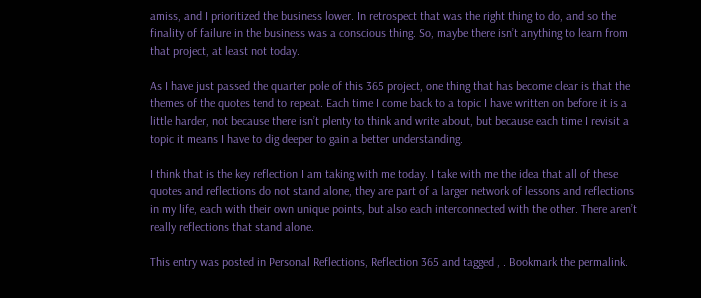amiss, and I prioritized the business lower. In retrospect that was the right thing to do, and so the finality of failure in the business was a conscious thing. So, maybe there isn’t anything to learn from that project, at least not today.

As I have just passed the quarter pole of this 365 project, one thing that has become clear is that the themes of the quotes tend to repeat. Each time I come back to a topic I have written on before it is a little harder, not because there isn’t plenty to think and write about, but because each time I revisit a topic it means I have to dig deeper to gain a better understanding.

I think that is the key reflection I am taking with me today. I take with me the idea that all of these quotes and reflections do not stand alone, they are part of a larger network of lessons and reflections in my life, each with their own unique points, but also each interconnected with the other. There aren’t really reflections that stand alone.

This entry was posted in Personal Reflections, Reflection 365 and tagged , . Bookmark the permalink.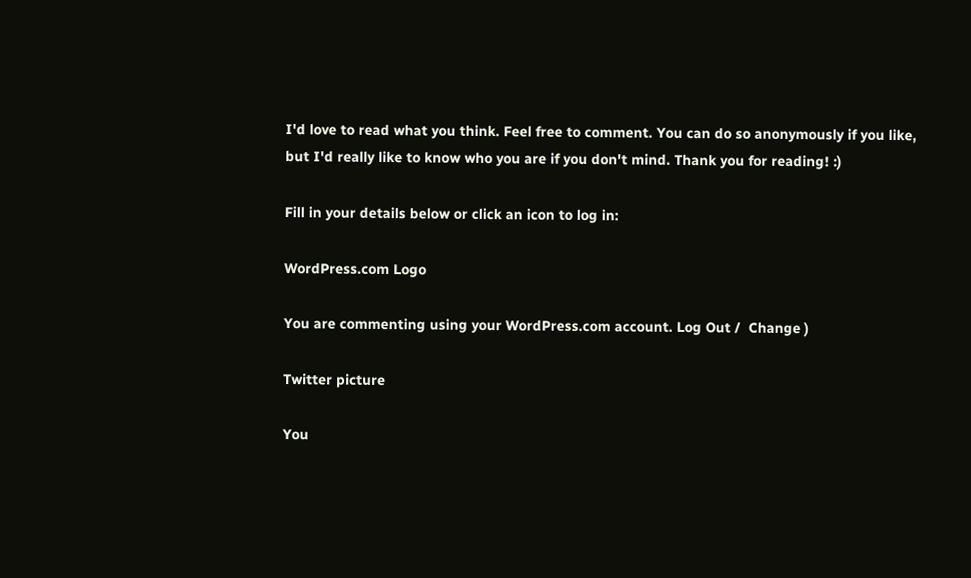I'd love to read what you think. Feel free to comment. You can do so anonymously if you like, but I'd really like to know who you are if you don't mind. Thank you for reading! :)

Fill in your details below or click an icon to log in:

WordPress.com Logo

You are commenting using your WordPress.com account. Log Out /  Change )

Twitter picture

You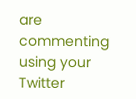are commenting using your Twitter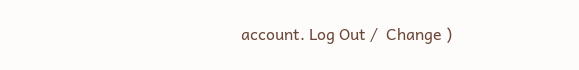account. Log Out /  Change )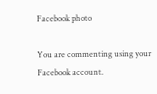Facebook photo

You are commenting using your Facebook account.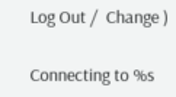Log Out /  Change )

Connecting to %s